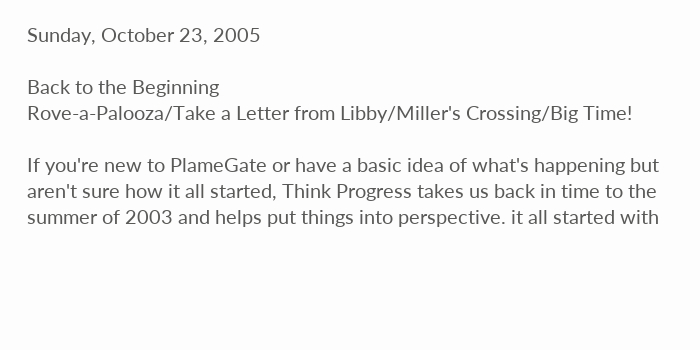Sunday, October 23, 2005

Back to the Beginning
Rove-a-Palooza/Take a Letter from Libby/Miller's Crossing/Big Time!

If you're new to PlameGate or have a basic idea of what's happening but aren't sure how it all started, Think Progress takes us back in time to the summer of 2003 and helps put things into perspective. it all started with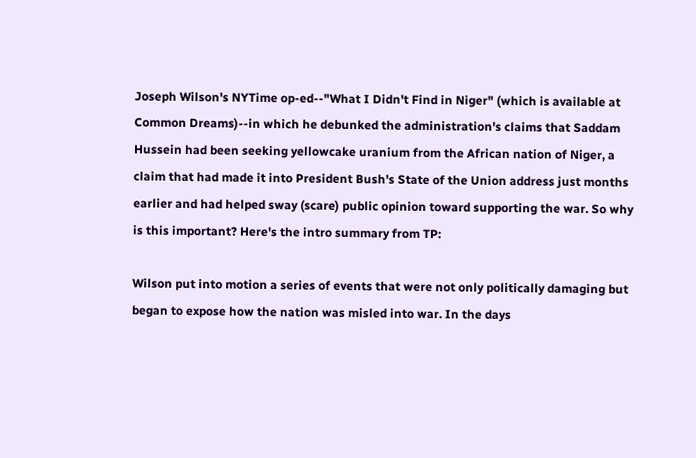Joseph Wilson's NYTime op-ed--"What I Didn't Find in Niger" (which is available at Common Dreams)--in which he debunked the administration's claims that Saddam Hussein had been seeking yellowcake uranium from the African nation of Niger, a claim that had made it into President Bush's State of the Union address just months earlier and had helped sway (scare) public opinion toward supporting the war. So why is this important? Here's the intro summary from TP:

Wilson put into motion a series of events that were not only politically damaging but began to expose how the nation was misled into war. In the days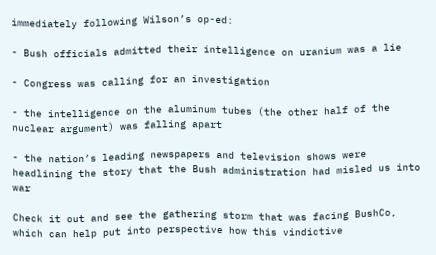immediately following Wilson’s op-ed:

- Bush officials admitted their intelligence on uranium was a lie

- Congress was calling for an investigation

- the intelligence on the aluminum tubes (the other half of the nuclear argument) was falling apart

- the nation’s leading newspapers and television shows were headlining the story that the Bush administration had misled us into war

Check it out and see the gathering storm that was facing BushCo, which can help put into perspective how this vindictive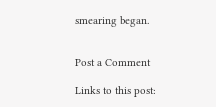smearing began.


Post a Comment

Links to this post: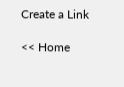Create a Link

<< Home